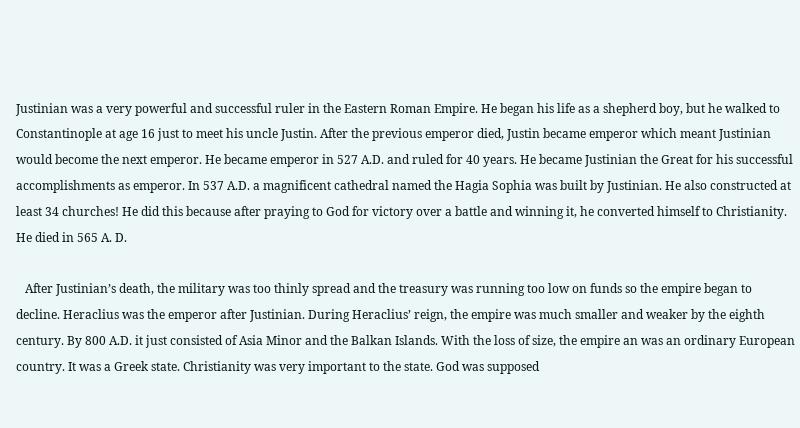Justinian was a very powerful and successful ruler in the Eastern Roman Empire. He began his life as a shepherd boy, but he walked to Constantinople at age 16 just to meet his uncle Justin. After the previous emperor died, Justin became emperor which meant Justinian would become the next emperor. He became emperor in 527 A.D. and ruled for 40 years. He became Justinian the Great for his successful accomplishments as emperor. In 537 A.D. a magnificent cathedral named the Hagia Sophia was built by Justinian. He also constructed at least 34 churches! He did this because after praying to God for victory over a battle and winning it, he converted himself to Christianity. He died in 565 A. D.

   After Justinian’s death, the military was too thinly spread and the treasury was running too low on funds so the empire began to decline. Heraclius was the emperor after Justinian. During Heraclius’ reign, the empire was much smaller and weaker by the eighth century. By 800 A.D. it just consisted of Asia Minor and the Balkan Islands. With the loss of size, the empire an was an ordinary European country. It was a Greek state. Christianity was very important to the state. God was supposed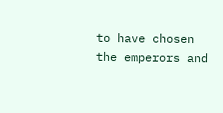to have chosen the emperors and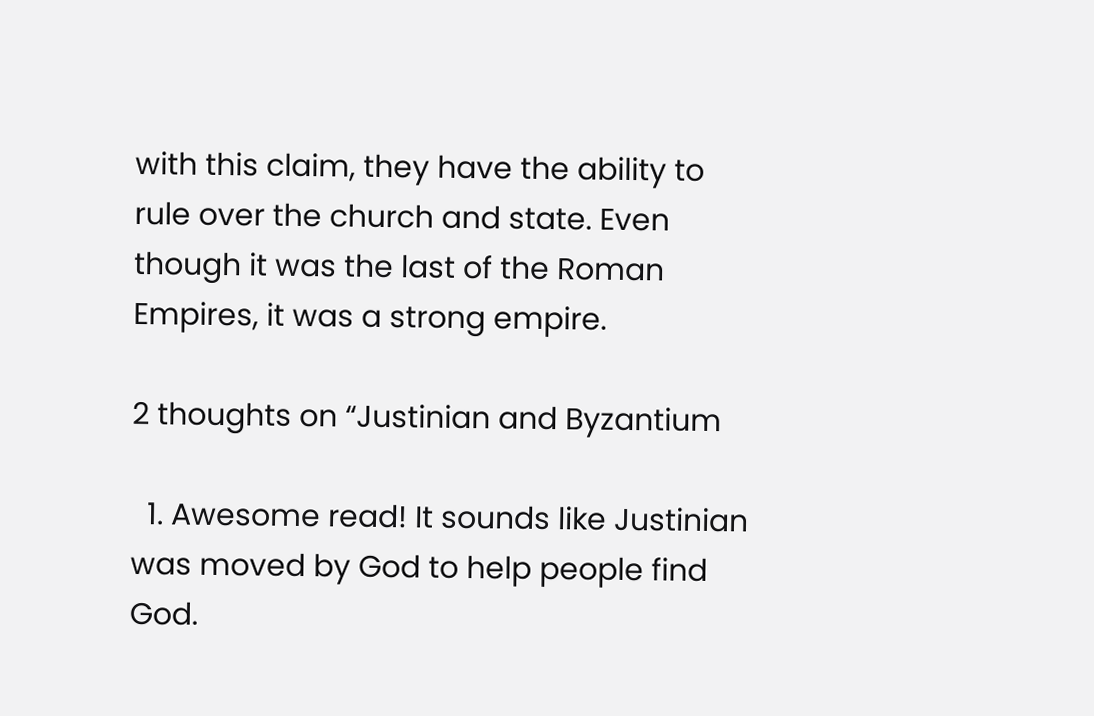with this claim, they have the ability to rule over the church and state. Even though it was the last of the Roman Empires, it was a strong empire.

2 thoughts on “Justinian and Byzantium

  1. Awesome read! It sounds like Justinian was moved by God to help people find God.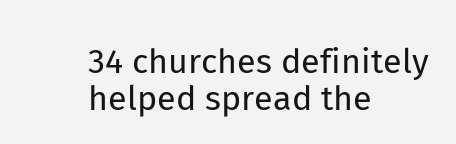34 churches definitely helped spread the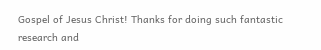Gospel of Jesus Christ! Thanks for doing such fantastic research and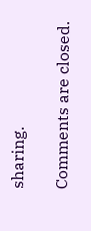sharing.

Comments are closed.